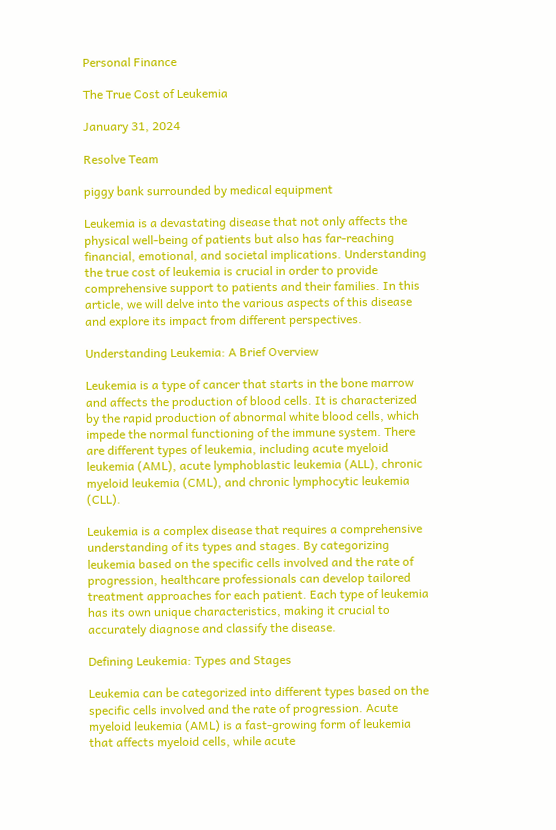Personal Finance

The True Cost of Leukemia

January 31, 2024

Resolve Team

piggy bank surrounded by medical equipment

Leukemia is a devastating disease that not only affects the physical well-being of patients but also has far-reaching financial, emotional, and societal implications. Understanding the true cost of leukemia is crucial in order to provide comprehensive support to patients and their families. In this article, we will delve into the various aspects of this disease and explore its impact from different perspectives.

Understanding Leukemia: A Brief Overview

Leukemia is a type of cancer that starts in the bone marrow and affects the production of blood cells. It is characterized by the rapid production of abnormal white blood cells, which impede the normal functioning of the immune system. There are different types of leukemia, including acute myeloid leukemia (AML), acute lymphoblastic leukemia (ALL), chronic myeloid leukemia (CML), and chronic lymphocytic leukemia (CLL).

Leukemia is a complex disease that requires a comprehensive understanding of its types and stages. By categorizing leukemia based on the specific cells involved and the rate of progression, healthcare professionals can develop tailored treatment approaches for each patient. Each type of leukemia has its own unique characteristics, making it crucial to accurately diagnose and classify the disease.

Defining Leukemia: Types and Stages

Leukemia can be categorized into different types based on the specific cells involved and the rate of progression. Acute myeloid leukemia (AML) is a fast-growing form of leukemia that affects myeloid cells, while acute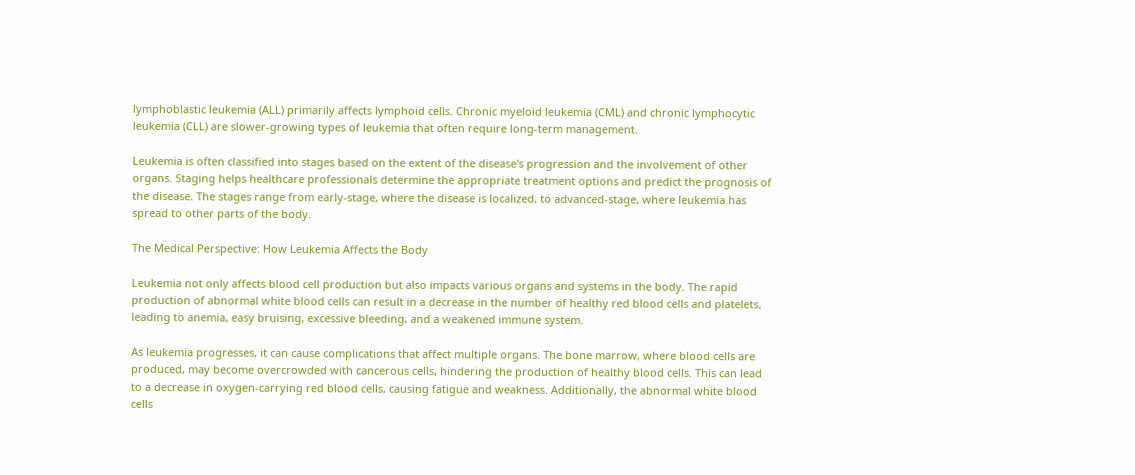lymphoblastic leukemia (ALL) primarily affects lymphoid cells. Chronic myeloid leukemia (CML) and chronic lymphocytic leukemia (CLL) are slower-growing types of leukemia that often require long-term management.

Leukemia is often classified into stages based on the extent of the disease's progression and the involvement of other organs. Staging helps healthcare professionals determine the appropriate treatment options and predict the prognosis of the disease. The stages range from early-stage, where the disease is localized, to advanced-stage, where leukemia has spread to other parts of the body.

The Medical Perspective: How Leukemia Affects the Body

Leukemia not only affects blood cell production but also impacts various organs and systems in the body. The rapid production of abnormal white blood cells can result in a decrease in the number of healthy red blood cells and platelets, leading to anemia, easy bruising, excessive bleeding, and a weakened immune system.

As leukemia progresses, it can cause complications that affect multiple organs. The bone marrow, where blood cells are produced, may become overcrowded with cancerous cells, hindering the production of healthy blood cells. This can lead to a decrease in oxygen-carrying red blood cells, causing fatigue and weakness. Additionally, the abnormal white blood cells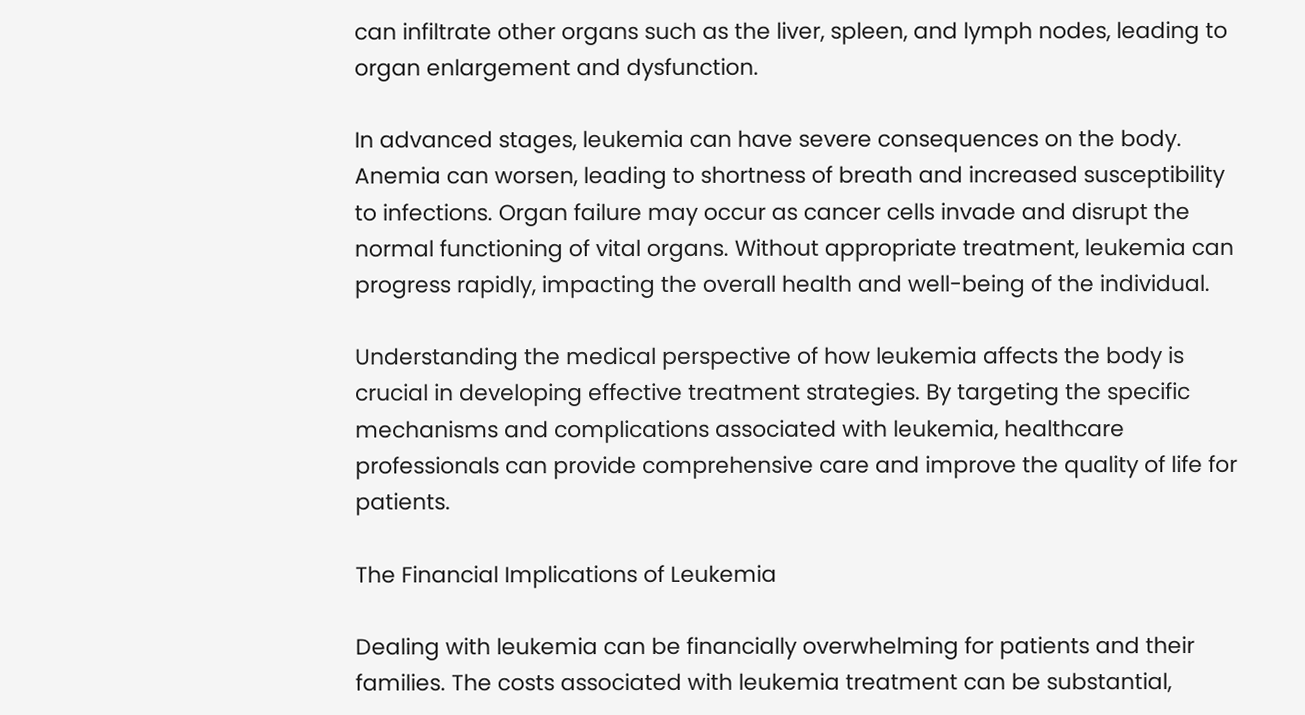can infiltrate other organs such as the liver, spleen, and lymph nodes, leading to organ enlargement and dysfunction.

In advanced stages, leukemia can have severe consequences on the body. Anemia can worsen, leading to shortness of breath and increased susceptibility to infections. Organ failure may occur as cancer cells invade and disrupt the normal functioning of vital organs. Without appropriate treatment, leukemia can progress rapidly, impacting the overall health and well-being of the individual.

Understanding the medical perspective of how leukemia affects the body is crucial in developing effective treatment strategies. By targeting the specific mechanisms and complications associated with leukemia, healthcare professionals can provide comprehensive care and improve the quality of life for patients.

The Financial Implications of Leukemia

Dealing with leukemia can be financially overwhelming for patients and their families. The costs associated with leukemia treatment can be substantial,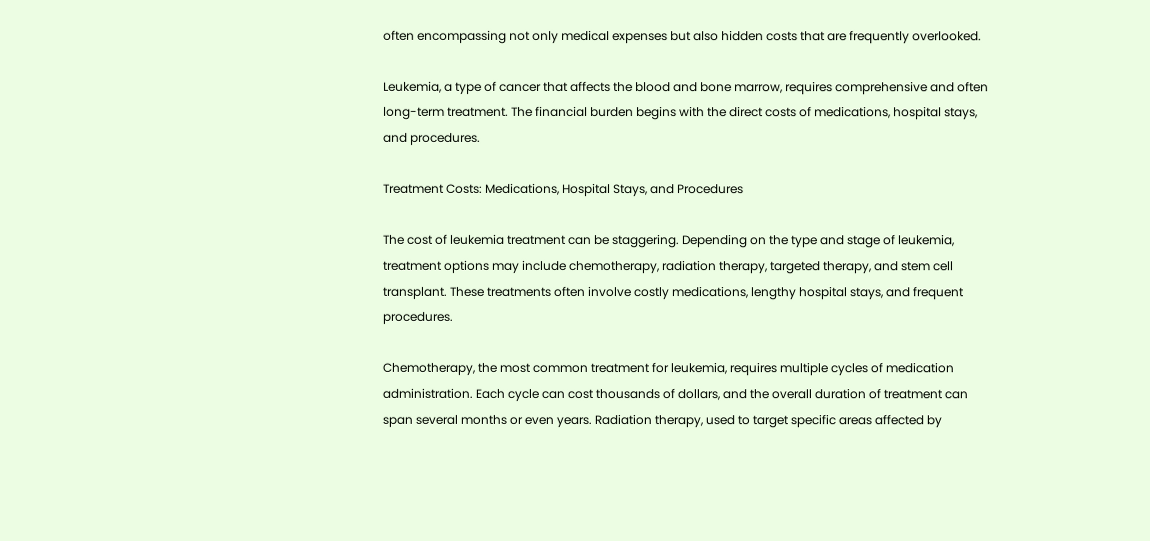often encompassing not only medical expenses but also hidden costs that are frequently overlooked.

Leukemia, a type of cancer that affects the blood and bone marrow, requires comprehensive and often long-term treatment. The financial burden begins with the direct costs of medications, hospital stays, and procedures.

Treatment Costs: Medications, Hospital Stays, and Procedures

The cost of leukemia treatment can be staggering. Depending on the type and stage of leukemia, treatment options may include chemotherapy, radiation therapy, targeted therapy, and stem cell transplant. These treatments often involve costly medications, lengthy hospital stays, and frequent procedures.

Chemotherapy, the most common treatment for leukemia, requires multiple cycles of medication administration. Each cycle can cost thousands of dollars, and the overall duration of treatment can span several months or even years. Radiation therapy, used to target specific areas affected by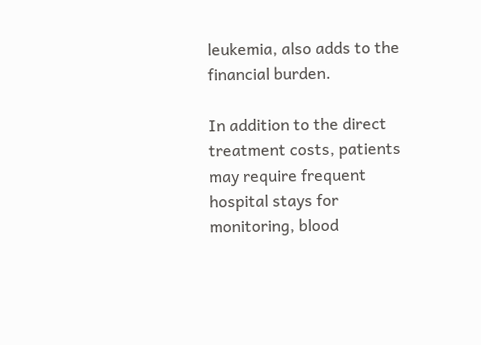leukemia, also adds to the financial burden.

In addition to the direct treatment costs, patients may require frequent hospital stays for monitoring, blood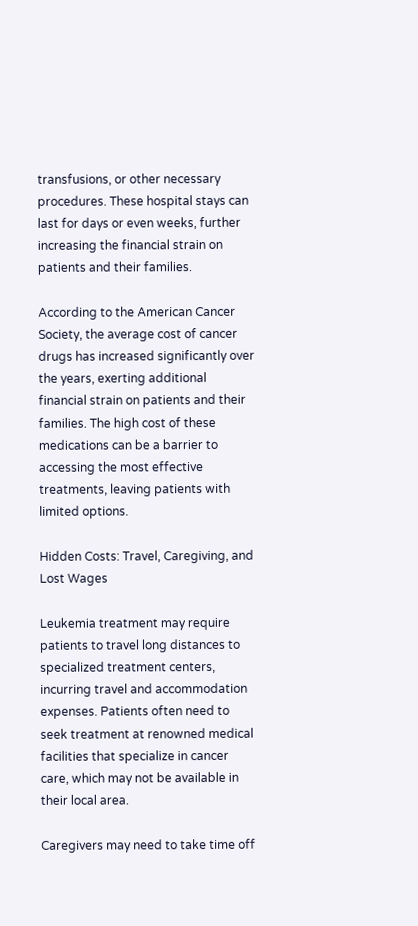transfusions, or other necessary procedures. These hospital stays can last for days or even weeks, further increasing the financial strain on patients and their families.

According to the American Cancer Society, the average cost of cancer drugs has increased significantly over the years, exerting additional financial strain on patients and their families. The high cost of these medications can be a barrier to accessing the most effective treatments, leaving patients with limited options.

Hidden Costs: Travel, Caregiving, and Lost Wages

Leukemia treatment may require patients to travel long distances to specialized treatment centers, incurring travel and accommodation expenses. Patients often need to seek treatment at renowned medical facilities that specialize in cancer care, which may not be available in their local area.

Caregivers may need to take time off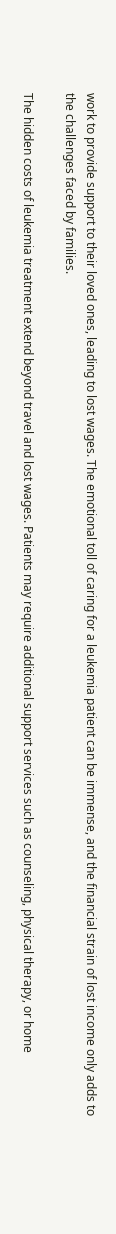work to provide support to their loved ones, leading to lost wages. The emotional toll of caring for a leukemia patient can be immense, and the financial strain of lost income only adds to the challenges faced by families.

The hidden costs of leukemia treatment extend beyond travel and lost wages. Patients may require additional support services such as counseling, physical therapy, or home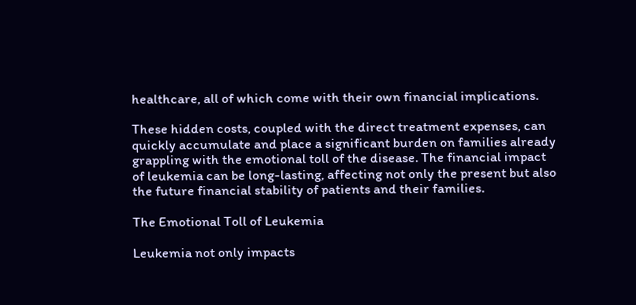healthcare, all of which come with their own financial implications.

These hidden costs, coupled with the direct treatment expenses, can quickly accumulate and place a significant burden on families already grappling with the emotional toll of the disease. The financial impact of leukemia can be long-lasting, affecting not only the present but also the future financial stability of patients and their families.

The Emotional Toll of Leukemia

Leukemia not only impacts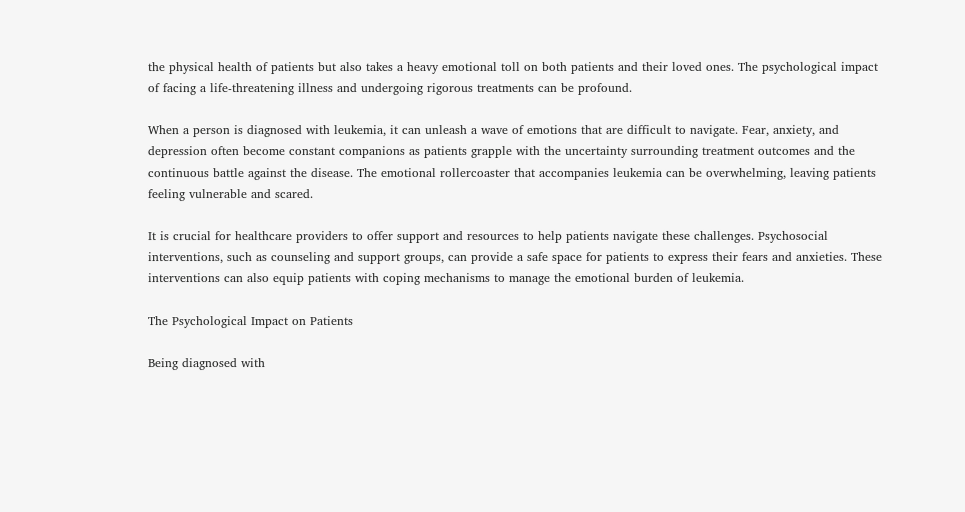the physical health of patients but also takes a heavy emotional toll on both patients and their loved ones. The psychological impact of facing a life-threatening illness and undergoing rigorous treatments can be profound.

When a person is diagnosed with leukemia, it can unleash a wave of emotions that are difficult to navigate. Fear, anxiety, and depression often become constant companions as patients grapple with the uncertainty surrounding treatment outcomes and the continuous battle against the disease. The emotional rollercoaster that accompanies leukemia can be overwhelming, leaving patients feeling vulnerable and scared.

It is crucial for healthcare providers to offer support and resources to help patients navigate these challenges. Psychosocial interventions, such as counseling and support groups, can provide a safe space for patients to express their fears and anxieties. These interventions can also equip patients with coping mechanisms to manage the emotional burden of leukemia.

The Psychological Impact on Patients

Being diagnosed with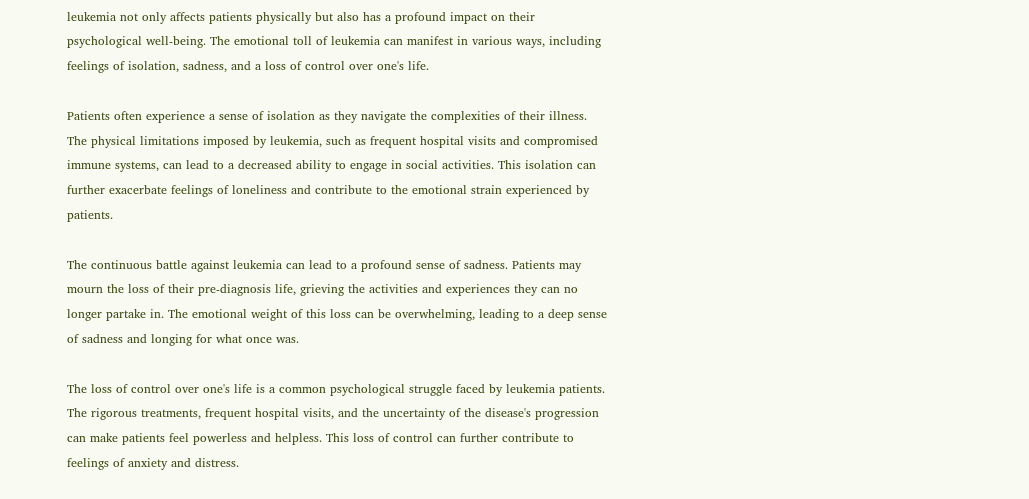leukemia not only affects patients physically but also has a profound impact on their psychological well-being. The emotional toll of leukemia can manifest in various ways, including feelings of isolation, sadness, and a loss of control over one's life.

Patients often experience a sense of isolation as they navigate the complexities of their illness. The physical limitations imposed by leukemia, such as frequent hospital visits and compromised immune systems, can lead to a decreased ability to engage in social activities. This isolation can further exacerbate feelings of loneliness and contribute to the emotional strain experienced by patients.

The continuous battle against leukemia can lead to a profound sense of sadness. Patients may mourn the loss of their pre-diagnosis life, grieving the activities and experiences they can no longer partake in. The emotional weight of this loss can be overwhelming, leading to a deep sense of sadness and longing for what once was.

The loss of control over one's life is a common psychological struggle faced by leukemia patients. The rigorous treatments, frequent hospital visits, and the uncertainty of the disease's progression can make patients feel powerless and helpless. This loss of control can further contribute to feelings of anxiety and distress.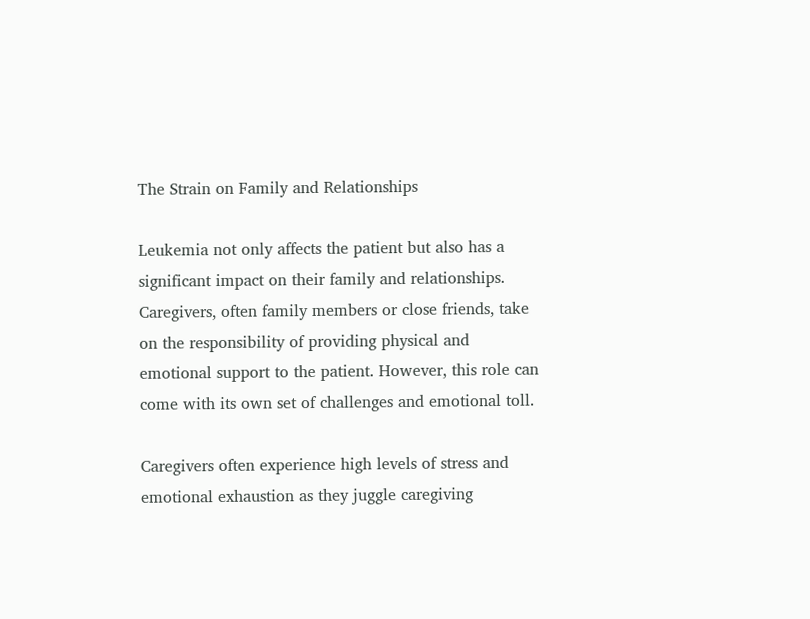The Strain on Family and Relationships

Leukemia not only affects the patient but also has a significant impact on their family and relationships. Caregivers, often family members or close friends, take on the responsibility of providing physical and emotional support to the patient. However, this role can come with its own set of challenges and emotional toll.

Caregivers often experience high levels of stress and emotional exhaustion as they juggle caregiving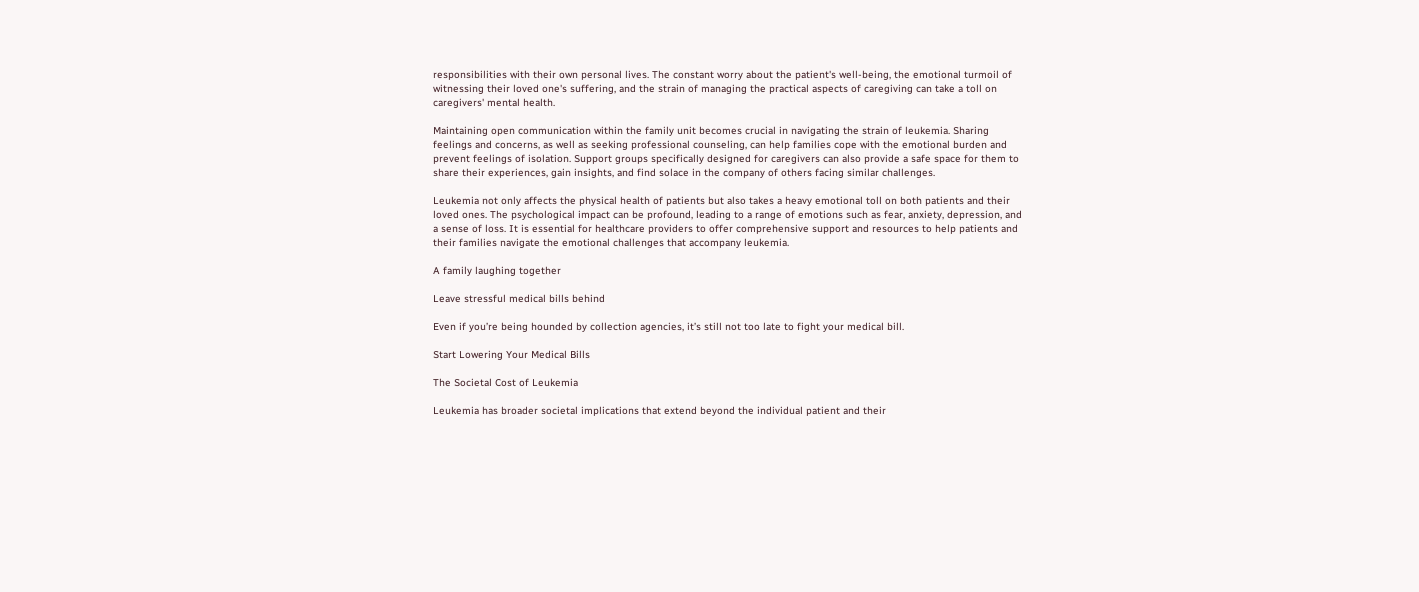responsibilities with their own personal lives. The constant worry about the patient's well-being, the emotional turmoil of witnessing their loved one's suffering, and the strain of managing the practical aspects of caregiving can take a toll on caregivers' mental health.

Maintaining open communication within the family unit becomes crucial in navigating the strain of leukemia. Sharing feelings and concerns, as well as seeking professional counseling, can help families cope with the emotional burden and prevent feelings of isolation. Support groups specifically designed for caregivers can also provide a safe space for them to share their experiences, gain insights, and find solace in the company of others facing similar challenges.

Leukemia not only affects the physical health of patients but also takes a heavy emotional toll on both patients and their loved ones. The psychological impact can be profound, leading to a range of emotions such as fear, anxiety, depression, and a sense of loss. It is essential for healthcare providers to offer comprehensive support and resources to help patients and their families navigate the emotional challenges that accompany leukemia.

A family laughing together

Leave stressful medical bills behind

Even if you’re being hounded by collection agencies, it’s still not too late to fight your medical bill.

Start Lowering Your Medical Bills

The Societal Cost of Leukemia

Leukemia has broader societal implications that extend beyond the individual patient and their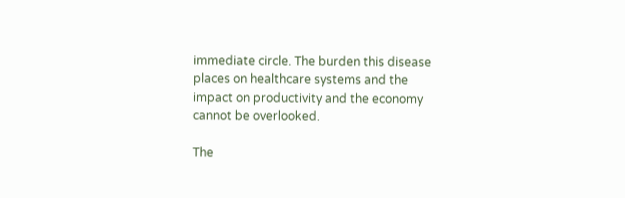immediate circle. The burden this disease places on healthcare systems and the impact on productivity and the economy cannot be overlooked.

The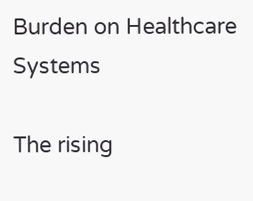Burden on Healthcare Systems

The rising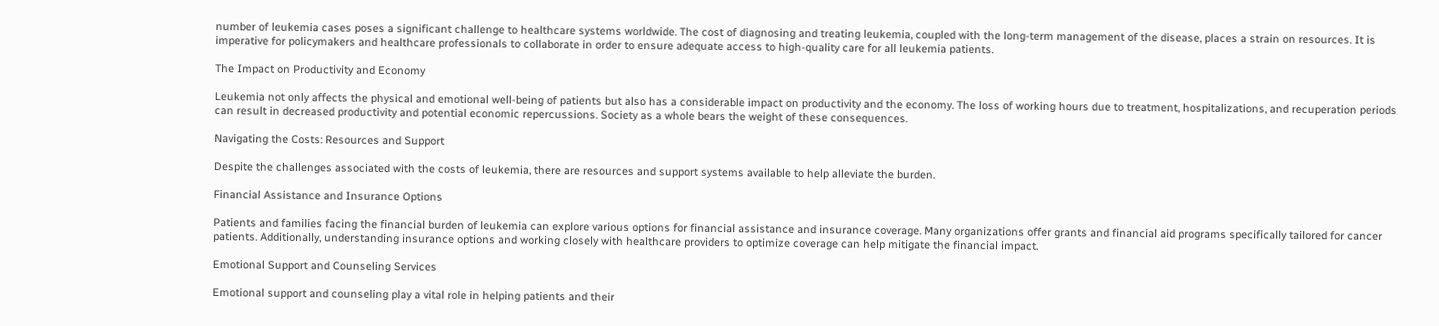number of leukemia cases poses a significant challenge to healthcare systems worldwide. The cost of diagnosing and treating leukemia, coupled with the long-term management of the disease, places a strain on resources. It is imperative for policymakers and healthcare professionals to collaborate in order to ensure adequate access to high-quality care for all leukemia patients.

The Impact on Productivity and Economy

Leukemia not only affects the physical and emotional well-being of patients but also has a considerable impact on productivity and the economy. The loss of working hours due to treatment, hospitalizations, and recuperation periods can result in decreased productivity and potential economic repercussions. Society as a whole bears the weight of these consequences.

Navigating the Costs: Resources and Support

Despite the challenges associated with the costs of leukemia, there are resources and support systems available to help alleviate the burden.

Financial Assistance and Insurance Options

Patients and families facing the financial burden of leukemia can explore various options for financial assistance and insurance coverage. Many organizations offer grants and financial aid programs specifically tailored for cancer patients. Additionally, understanding insurance options and working closely with healthcare providers to optimize coverage can help mitigate the financial impact.

Emotional Support and Counseling Services

Emotional support and counseling play a vital role in helping patients and their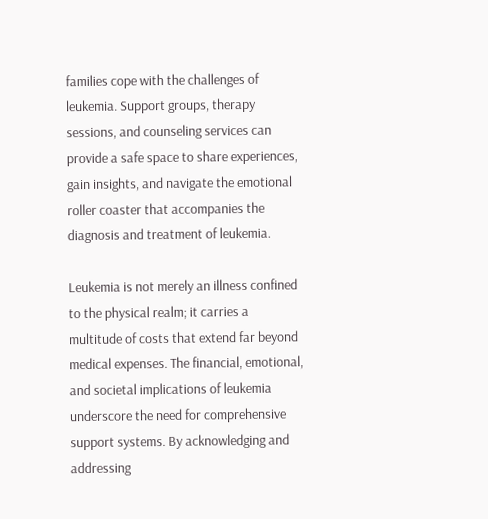families cope with the challenges of leukemia. Support groups, therapy sessions, and counseling services can provide a safe space to share experiences, gain insights, and navigate the emotional roller coaster that accompanies the diagnosis and treatment of leukemia.

Leukemia is not merely an illness confined to the physical realm; it carries a multitude of costs that extend far beyond medical expenses. The financial, emotional, and societal implications of leukemia underscore the need for comprehensive support systems. By acknowledging and addressing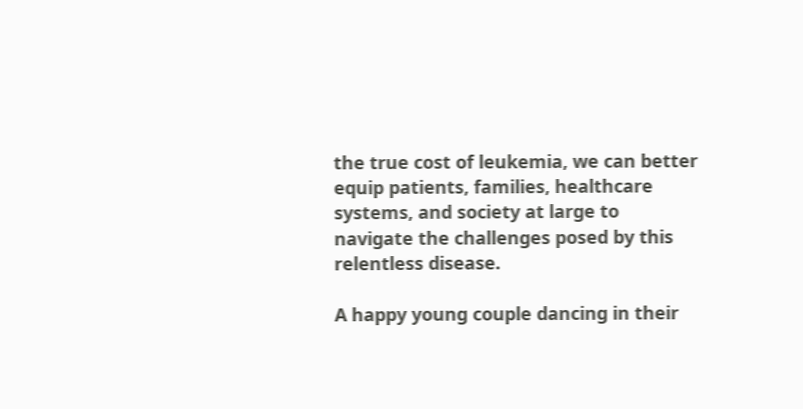the true cost of leukemia, we can better equip patients, families, healthcare systems, and society at large to navigate the challenges posed by this relentless disease.

A happy young couple dancing in their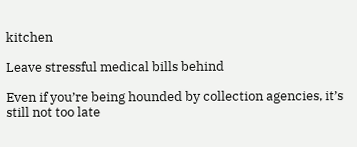kitchen

Leave stressful medical bills behind

Even if you’re being hounded by collection agencies, it’s still not too late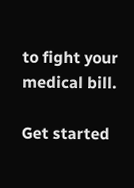to fight your medical bill.

Get started